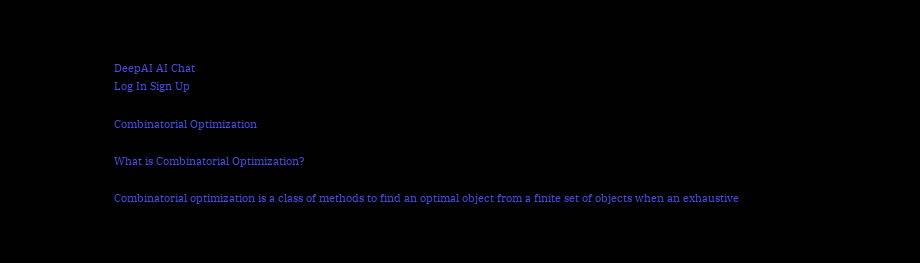DeepAI AI Chat
Log In Sign Up

Combinatorial Optimization

What is Combinatorial Optimization?

Combinatorial optimization is a class of methods to find an optimal object from a finite set of objects when an exhaustive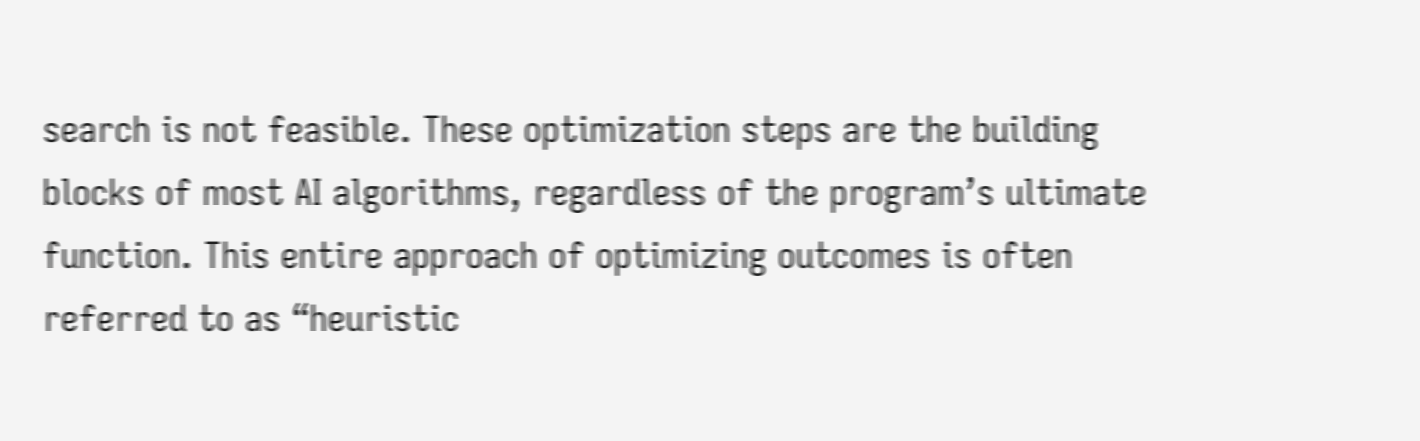search is not feasible. These optimization steps are the building blocks of most AI algorithms, regardless of the program’s ultimate function. This entire approach of optimizing outcomes is often referred to as “heuristic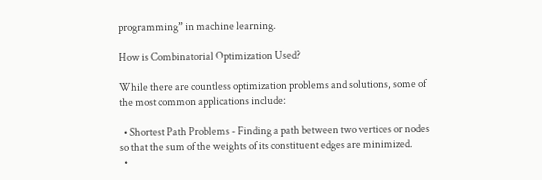programming” in machine learning.

How is Combinatorial Optimization Used?

While there are countless optimization problems and solutions, some of the most common applications include:

  • Shortest Path Problems - Finding a path between two vertices or nodes so that the sum of the weights of its constituent edges are minimized.
  •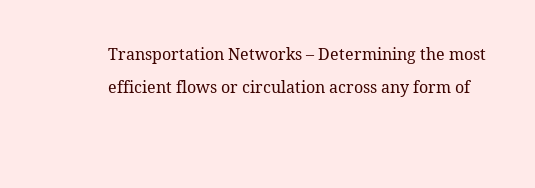Transportation Networks – Determining the most efficient flows or circulation across any form of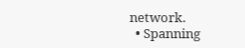network.
  • Spanning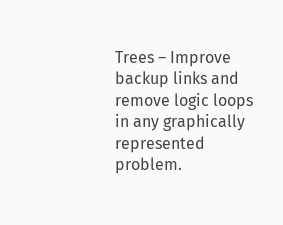Trees – Improve backup links and remove logic loops in any graphically represented problem.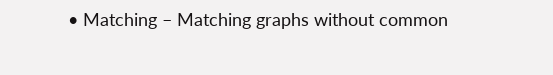• Matching – Matching graphs without common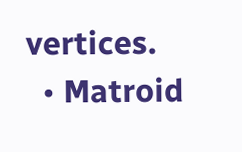vertices.
  • Matroid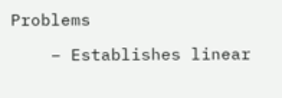Problems

    – Establishes linear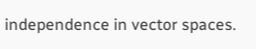independence in vector spaces.